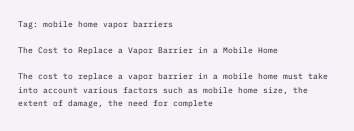Tag: mobile home vapor barriers

The Cost to Replace a Vapor Barrier in a Mobile Home

The cost to replace a vapor barrier in a mobile home must take into account various factors such as mobile home size, the extent of damage, the need for complete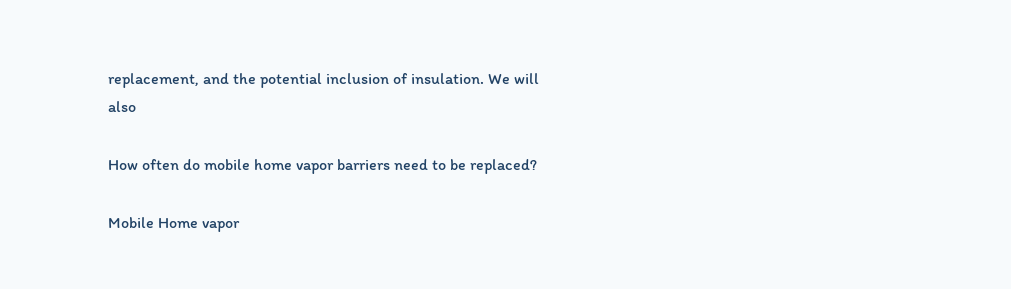replacement, and the potential inclusion of insulation. We will also

How often do mobile home vapor barriers need to be replaced?

Mobile Home vapor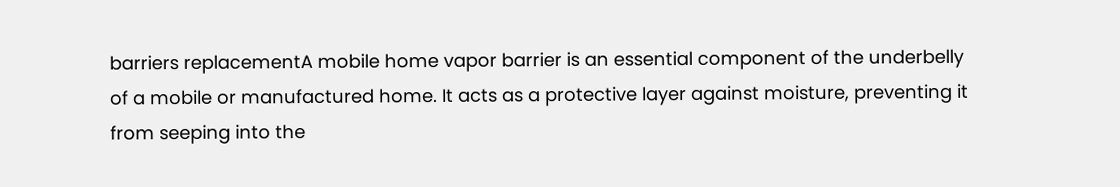barriers replacementA mobile home vapor barrier is an essential component of the underbelly of a mobile or manufactured home. It acts as a protective layer against moisture, preventing it from seeping into the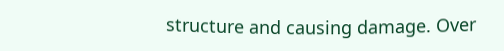structure and causing damage. Over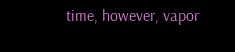time, however, vapor